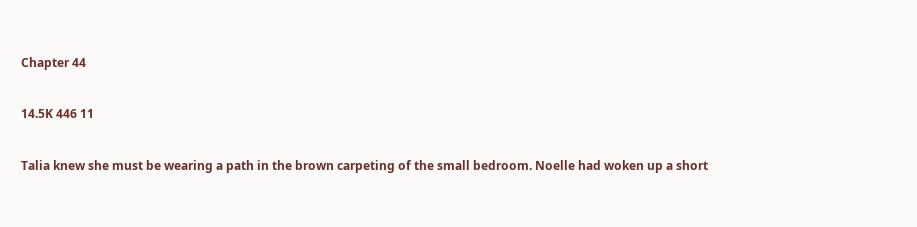Chapter 44

14.5K 446 11

Talia knew she must be wearing a path in the brown carpeting of the small bedroom. Noelle had woken up a short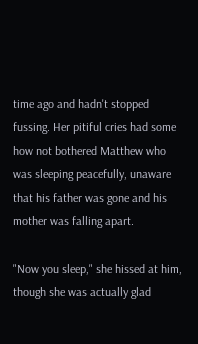time ago and hadn't stopped fussing. Her pitiful cries had some how not bothered Matthew who was sleeping peacefully, unaware that his father was gone and his mother was falling apart.

"Now you sleep," she hissed at him, though she was actually glad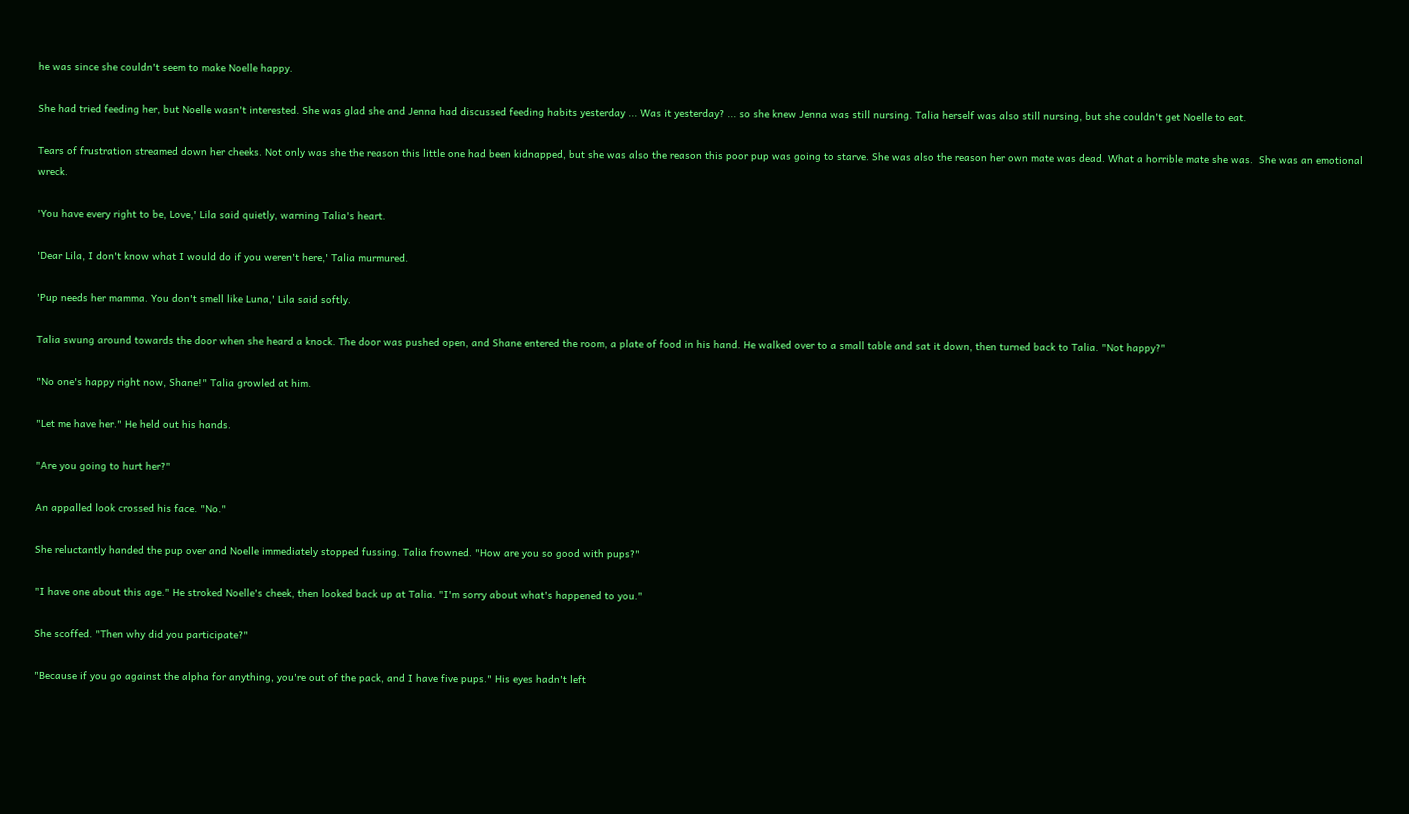he was since she couldn't seem to make Noelle happy.

She had tried feeding her, but Noelle wasn't interested. She was glad she and Jenna had discussed feeding habits yesterday ... Was it yesterday? ... so she knew Jenna was still nursing. Talia herself was also still nursing, but she couldn't get Noelle to eat.

Tears of frustration streamed down her cheeks. Not only was she the reason this little one had been kidnapped, but she was also the reason this poor pup was going to starve. She was also the reason her own mate was dead. What a horrible mate she was.  She was an emotional wreck.

'You have every right to be, Love,' Lila said quietly, warning Talia's heart.

'Dear Lila, I don't know what I would do if you weren't here,' Talia murmured.

'Pup needs her mamma. You don't smell like Luna,' Lila said softly.

Talia swung around towards the door when she heard a knock. The door was pushed open, and Shane entered the room, a plate of food in his hand. He walked over to a small table and sat it down, then turned back to Talia. "Not happy?"

"No one's happy right now, Shane!" Talia growled at him.

"Let me have her." He held out his hands.

"Are you going to hurt her?"

An appalled look crossed his face. "No."

She reluctantly handed the pup over and Noelle immediately stopped fussing. Talia frowned. "How are you so good with pups?"

"I have one about this age." He stroked Noelle's cheek, then looked back up at Talia. "I'm sorry about what's happened to you."

She scoffed. "Then why did you participate?"

"Because if you go against the alpha for anything, you're out of the pack, and I have five pups." His eyes hadn't left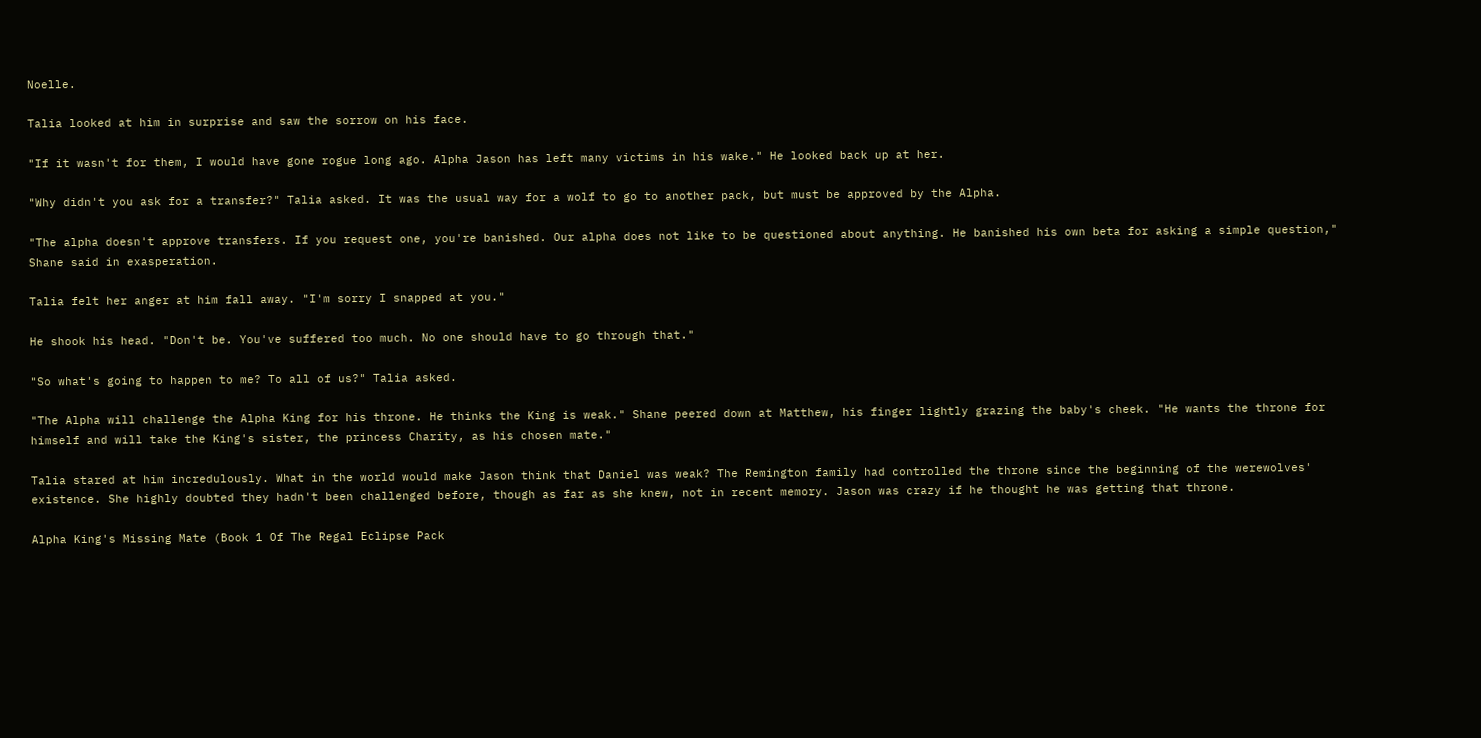Noelle.

Talia looked at him in surprise and saw the sorrow on his face.

"If it wasn't for them, I would have gone rogue long ago. Alpha Jason has left many victims in his wake." He looked back up at her.

"Why didn't you ask for a transfer?" Talia asked. It was the usual way for a wolf to go to another pack, but must be approved by the Alpha.

"The alpha doesn't approve transfers. If you request one, you're banished. Our alpha does not like to be questioned about anything. He banished his own beta for asking a simple question," Shane said in exasperation.

Talia felt her anger at him fall away. "I'm sorry I snapped at you."

He shook his head. "Don't be. You've suffered too much. No one should have to go through that."

"So what's going to happen to me? To all of us?" Talia asked.

"The Alpha will challenge the Alpha King for his throne. He thinks the King is weak." Shane peered down at Matthew, his finger lightly grazing the baby's cheek. "He wants the throne for himself and will take the King's sister, the princess Charity, as his chosen mate."

Talia stared at him incredulously. What in the world would make Jason think that Daniel was weak? The Remington family had controlled the throne since the beginning of the werewolves' existence. She highly doubted they hadn't been challenged before, though as far as she knew, not in recent memory. Jason was crazy if he thought he was getting that throne.

Alpha King's Missing Mate (Book 1 Of The Regal Eclipse Pack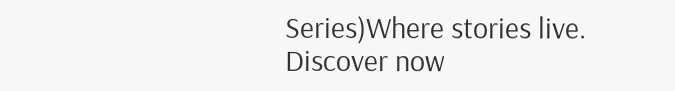Series)Where stories live. Discover now